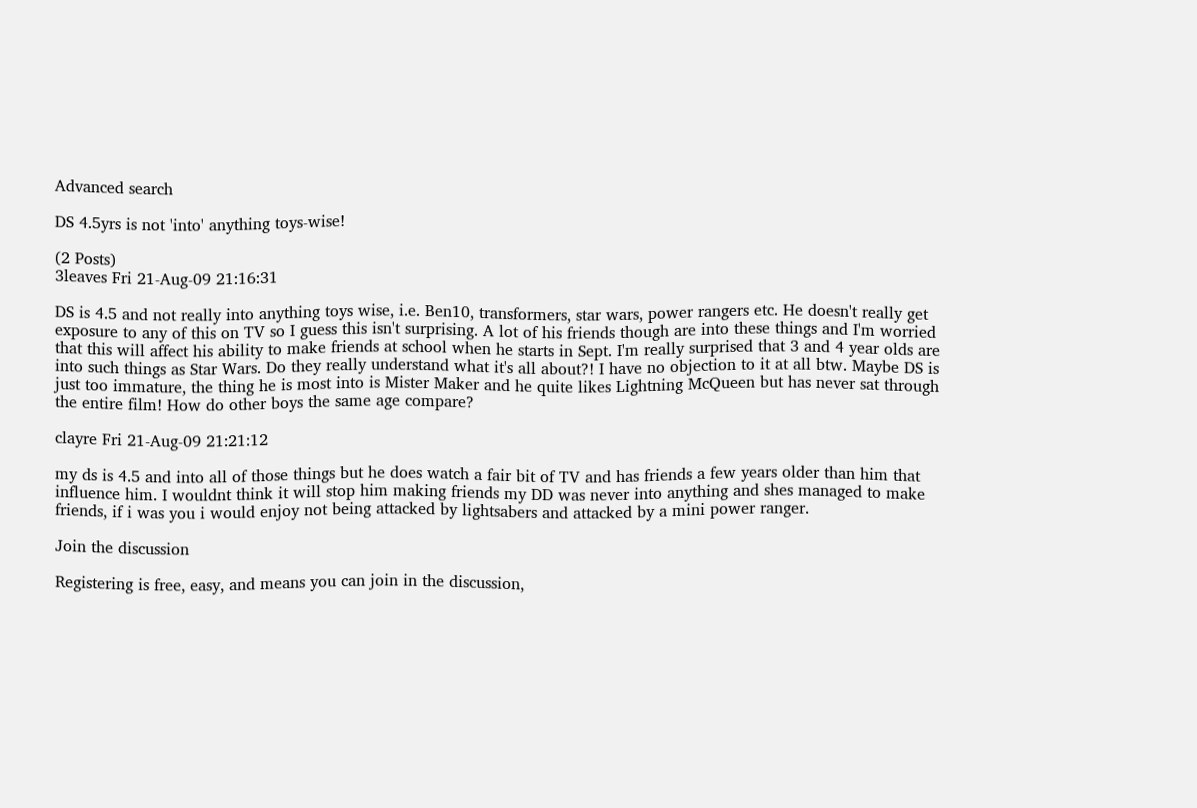Advanced search

DS 4.5yrs is not 'into' anything toys-wise!

(2 Posts)
3leaves Fri 21-Aug-09 21:16:31

DS is 4.5 and not really into anything toys wise, i.e. Ben10, transformers, star wars, power rangers etc. He doesn't really get exposure to any of this on TV so I guess this isn't surprising. A lot of his friends though are into these things and I'm worried that this will affect his ability to make friends at school when he starts in Sept. I'm really surprised that 3 and 4 year olds are into such things as Star Wars. Do they really understand what it's all about?! I have no objection to it at all btw. Maybe DS is just too immature, the thing he is most into is Mister Maker and he quite likes Lightning McQueen but has never sat through the entire film! How do other boys the same age compare?

clayre Fri 21-Aug-09 21:21:12

my ds is 4.5 and into all of those things but he does watch a fair bit of TV and has friends a few years older than him that influence him. I wouldnt think it will stop him making friends my DD was never into anything and shes managed to make friends, if i was you i would enjoy not being attacked by lightsabers and attacked by a mini power ranger.

Join the discussion

Registering is free, easy, and means you can join in the discussion,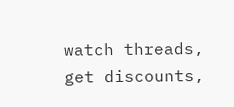watch threads, get discounts,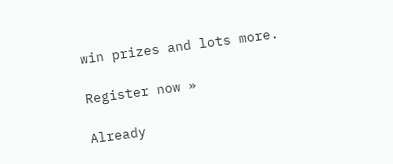win prizes and lots more.

Register now »

Already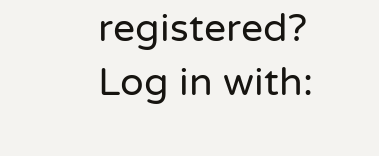registered? Log in with: